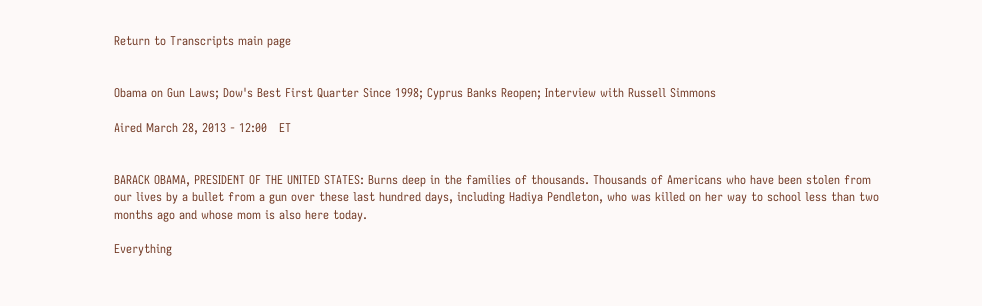Return to Transcripts main page


Obama on Gun Laws; Dow's Best First Quarter Since 1998; Cyprus Banks Reopen; Interview with Russell Simmons

Aired March 28, 2013 - 12:00   ET


BARACK OBAMA, PRESIDENT OF THE UNITED STATES: Burns deep in the families of thousands. Thousands of Americans who have been stolen from our lives by a bullet from a gun over these last hundred days, including Hadiya Pendleton, who was killed on her way to school less than two months ago and whose mom is also here today.

Everything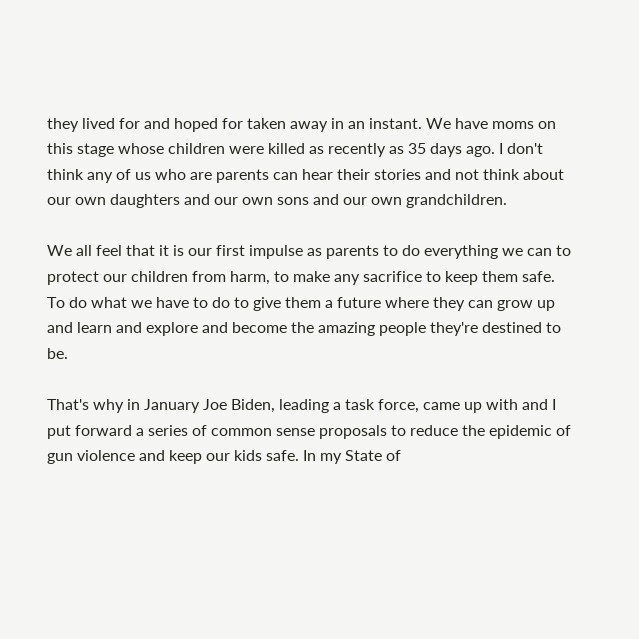they lived for and hoped for taken away in an instant. We have moms on this stage whose children were killed as recently as 35 days ago. I don't think any of us who are parents can hear their stories and not think about our own daughters and our own sons and our own grandchildren.

We all feel that it is our first impulse as parents to do everything we can to protect our children from harm, to make any sacrifice to keep them safe. To do what we have to do to give them a future where they can grow up and learn and explore and become the amazing people they're destined to be.

That's why in January Joe Biden, leading a task force, came up with and I put forward a series of common sense proposals to reduce the epidemic of gun violence and keep our kids safe. In my State of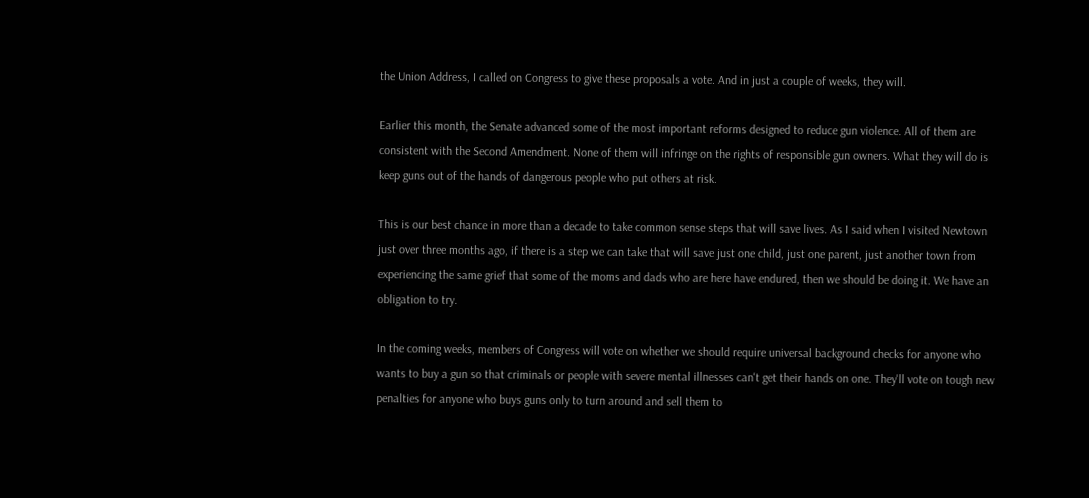the Union Address, I called on Congress to give these proposals a vote. And in just a couple of weeks, they will.

Earlier this month, the Senate advanced some of the most important reforms designed to reduce gun violence. All of them are consistent with the Second Amendment. None of them will infringe on the rights of responsible gun owners. What they will do is keep guns out of the hands of dangerous people who put others at risk.

This is our best chance in more than a decade to take common sense steps that will save lives. As I said when I visited Newtown just over three months ago, if there is a step we can take that will save just one child, just one parent, just another town from experiencing the same grief that some of the moms and dads who are here have endured, then we should be doing it. We have an obligation to try.

In the coming weeks, members of Congress will vote on whether we should require universal background checks for anyone who wants to buy a gun so that criminals or people with severe mental illnesses can't get their hands on one. They'll vote on tough new penalties for anyone who buys guns only to turn around and sell them to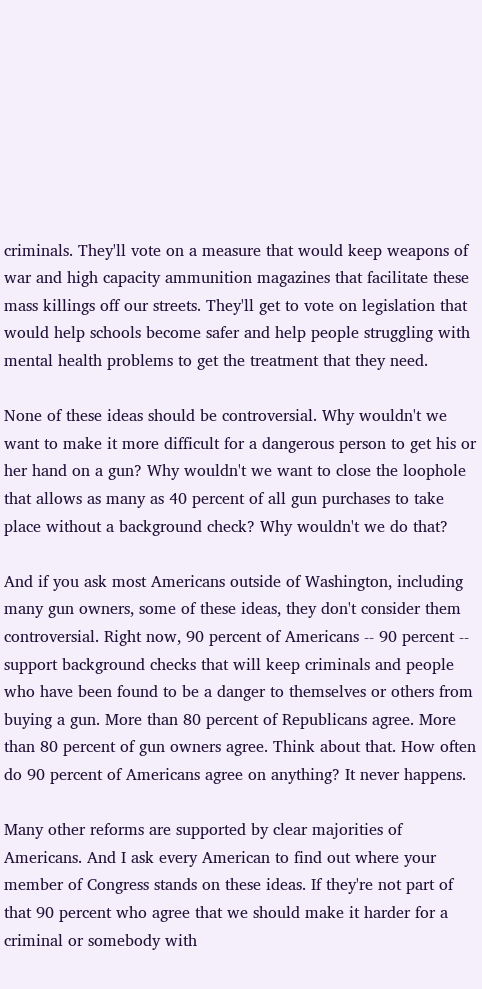criminals. They'll vote on a measure that would keep weapons of war and high capacity ammunition magazines that facilitate these mass killings off our streets. They'll get to vote on legislation that would help schools become safer and help people struggling with mental health problems to get the treatment that they need.

None of these ideas should be controversial. Why wouldn't we want to make it more difficult for a dangerous person to get his or her hand on a gun? Why wouldn't we want to close the loophole that allows as many as 40 percent of all gun purchases to take place without a background check? Why wouldn't we do that?

And if you ask most Americans outside of Washington, including many gun owners, some of these ideas, they don't consider them controversial. Right now, 90 percent of Americans -- 90 percent -- support background checks that will keep criminals and people who have been found to be a danger to themselves or others from buying a gun. More than 80 percent of Republicans agree. More than 80 percent of gun owners agree. Think about that. How often do 90 percent of Americans agree on anything? It never happens.

Many other reforms are supported by clear majorities of Americans. And I ask every American to find out where your member of Congress stands on these ideas. If they're not part of that 90 percent who agree that we should make it harder for a criminal or somebody with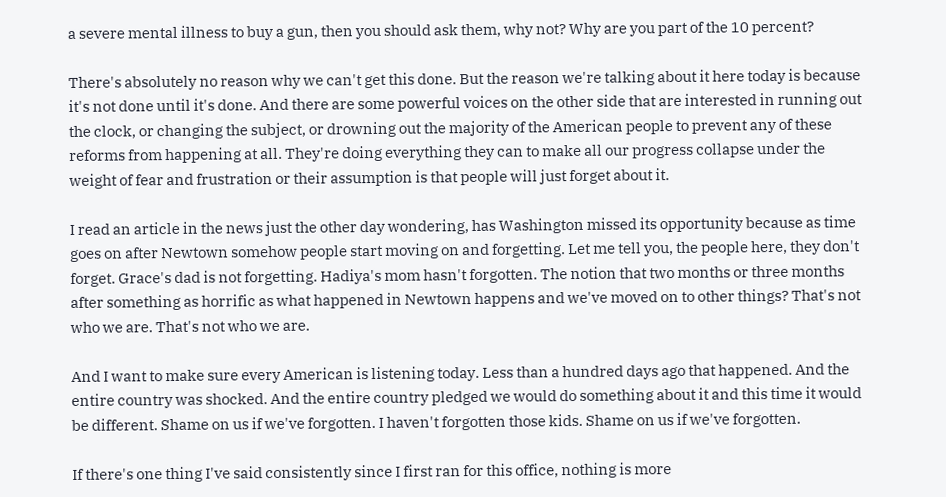a severe mental illness to buy a gun, then you should ask them, why not? Why are you part of the 10 percent?

There's absolutely no reason why we can't get this done. But the reason we're talking about it here today is because it's not done until it's done. And there are some powerful voices on the other side that are interested in running out the clock, or changing the subject, or drowning out the majority of the American people to prevent any of these reforms from happening at all. They're doing everything they can to make all our progress collapse under the weight of fear and frustration or their assumption is that people will just forget about it.

I read an article in the news just the other day wondering, has Washington missed its opportunity because as time goes on after Newtown somehow people start moving on and forgetting. Let me tell you, the people here, they don't forget. Grace's dad is not forgetting. Hadiya's mom hasn't forgotten. The notion that two months or three months after something as horrific as what happened in Newtown happens and we've moved on to other things? That's not who we are. That's not who we are.

And I want to make sure every American is listening today. Less than a hundred days ago that happened. And the entire country was shocked. And the entire country pledged we would do something about it and this time it would be different. Shame on us if we've forgotten. I haven't forgotten those kids. Shame on us if we've forgotten.

If there's one thing I've said consistently since I first ran for this office, nothing is more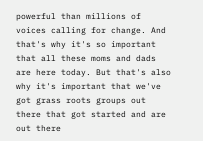powerful than millions of voices calling for change. And that's why it's so important that all these moms and dads are here today. But that's also why it's important that we've got grass roots groups out there that got started and are out there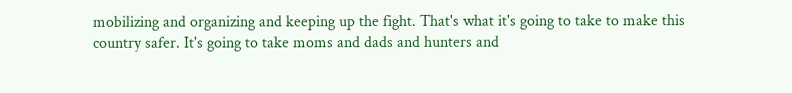mobilizing and organizing and keeping up the fight. That's what it's going to take to make this country safer. It's going to take moms and dads and hunters and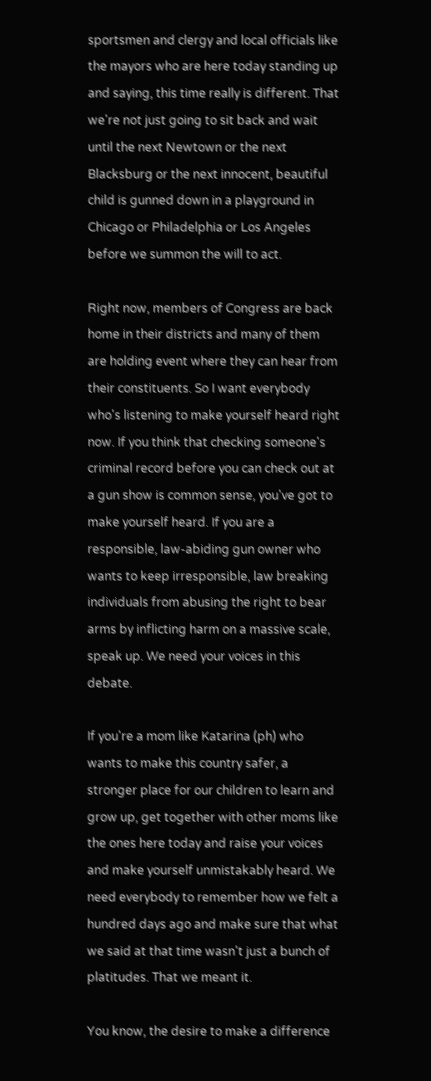sportsmen and clergy and local officials like the mayors who are here today standing up and saying, this time really is different. That we're not just going to sit back and wait until the next Newtown or the next Blacksburg or the next innocent, beautiful child is gunned down in a playground in Chicago or Philadelphia or Los Angeles before we summon the will to act.

Right now, members of Congress are back home in their districts and many of them are holding event where they can hear from their constituents. So I want everybody who's listening to make yourself heard right now. If you think that checking someone's criminal record before you can check out at a gun show is common sense, you've got to make yourself heard. If you are a responsible, law-abiding gun owner who wants to keep irresponsible, law breaking individuals from abusing the right to bear arms by inflicting harm on a massive scale, speak up. We need your voices in this debate.

If you're a mom like Katarina (ph) who wants to make this country safer, a stronger place for our children to learn and grow up, get together with other moms like the ones here today and raise your voices and make yourself unmistakably heard. We need everybody to remember how we felt a hundred days ago and make sure that what we said at that time wasn't just a bunch of platitudes. That we meant it.

You know, the desire to make a difference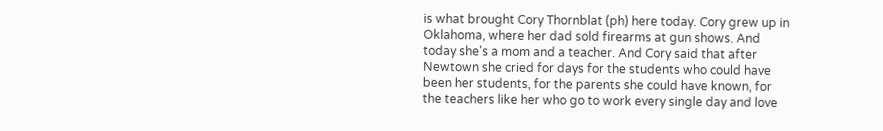is what brought Cory Thornblat (ph) here today. Cory grew up in Oklahoma, where her dad sold firearms at gun shows. And today she's a mom and a teacher. And Cory said that after Newtown she cried for days for the students who could have been her students, for the parents she could have known, for the teachers like her who go to work every single day and love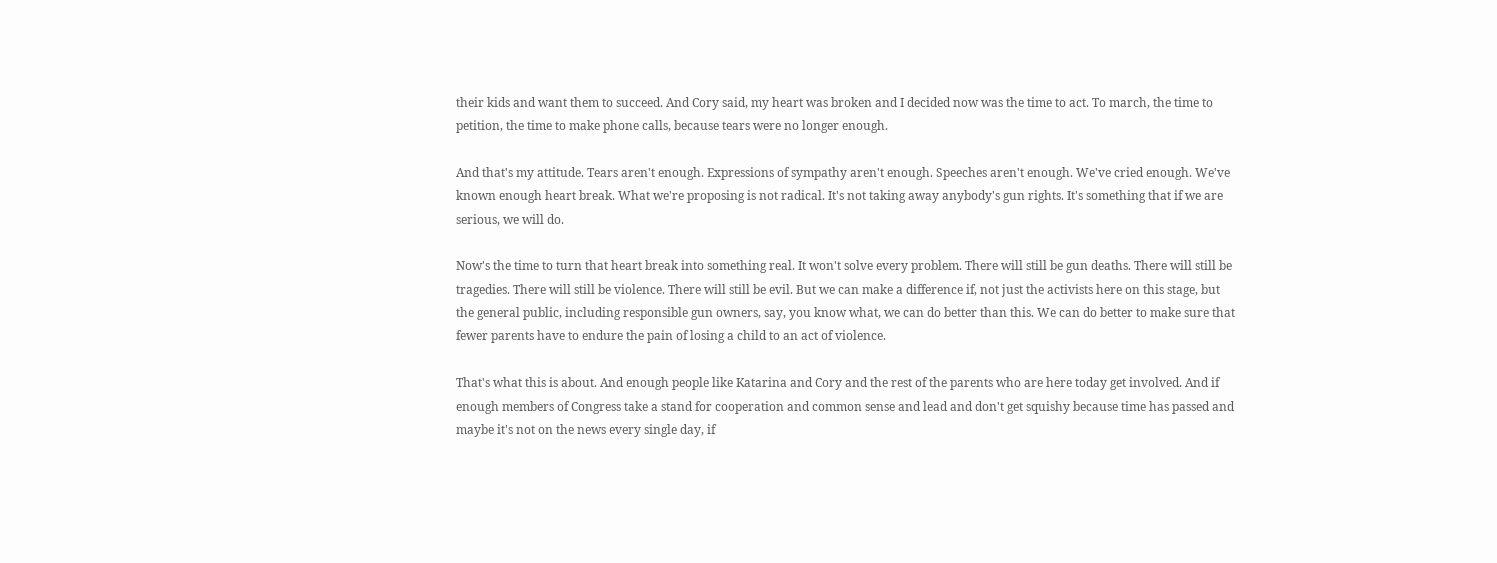their kids and want them to succeed. And Cory said, my heart was broken and I decided now was the time to act. To march, the time to petition, the time to make phone calls, because tears were no longer enough.

And that's my attitude. Tears aren't enough. Expressions of sympathy aren't enough. Speeches aren't enough. We've cried enough. We've known enough heart break. What we're proposing is not radical. It's not taking away anybody's gun rights. It's something that if we are serious, we will do.

Now's the time to turn that heart break into something real. It won't solve every problem. There will still be gun deaths. There will still be tragedies. There will still be violence. There will still be evil. But we can make a difference if, not just the activists here on this stage, but the general public, including responsible gun owners, say, you know what, we can do better than this. We can do better to make sure that fewer parents have to endure the pain of losing a child to an act of violence.

That's what this is about. And enough people like Katarina and Cory and the rest of the parents who are here today get involved. And if enough members of Congress take a stand for cooperation and common sense and lead and don't get squishy because time has passed and maybe it's not on the news every single day, if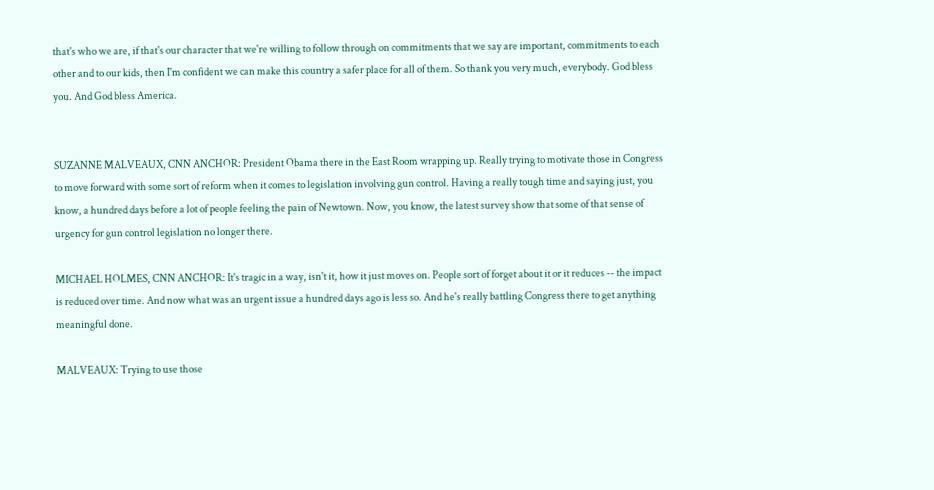that's who we are, if that's our character that we're willing to follow through on commitments that we say are important, commitments to each other and to our kids, then I'm confident we can make this country a safer place for all of them. So thank you very much, everybody. God bless you. And God bless America.


SUZANNE MALVEAUX, CNN ANCHOR: President Obama there in the East Room wrapping up. Really trying to motivate those in Congress to move forward with some sort of reform when it comes to legislation involving gun control. Having a really tough time and saying just, you know, a hundred days before a lot of people feeling the pain of Newtown. Now, you know, the latest survey show that some of that sense of urgency for gun control legislation no longer there.

MICHAEL HOLMES, CNN ANCHOR: It's tragic in a way, isn't it, how it just moves on. People sort of forget about it or it reduces -- the impact is reduced over time. And now what was an urgent issue a hundred days ago is less so. And he's really battling Congress there to get anything meaningful done.

MALVEAUX: Trying to use those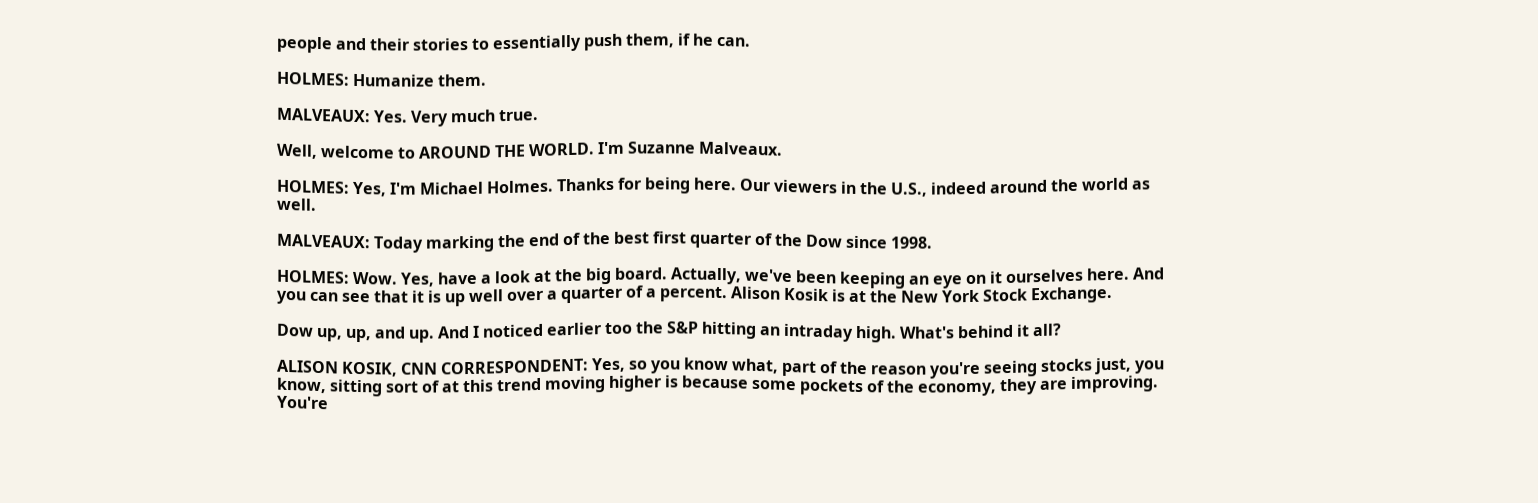people and their stories to essentially push them, if he can.

HOLMES: Humanize them.

MALVEAUX: Yes. Very much true.

Well, welcome to AROUND THE WORLD. I'm Suzanne Malveaux.

HOLMES: Yes, I'm Michael Holmes. Thanks for being here. Our viewers in the U.S., indeed around the world as well.

MALVEAUX: Today marking the end of the best first quarter of the Dow since 1998.

HOLMES: Wow. Yes, have a look at the big board. Actually, we've been keeping an eye on it ourselves here. And you can see that it is up well over a quarter of a percent. Alison Kosik is at the New York Stock Exchange.

Dow up, up, and up. And I noticed earlier too the S&P hitting an intraday high. What's behind it all?

ALISON KOSIK, CNN CORRESPONDENT: Yes, so you know what, part of the reason you're seeing stocks just, you know, sitting sort of at this trend moving higher is because some pockets of the economy, they are improving. You're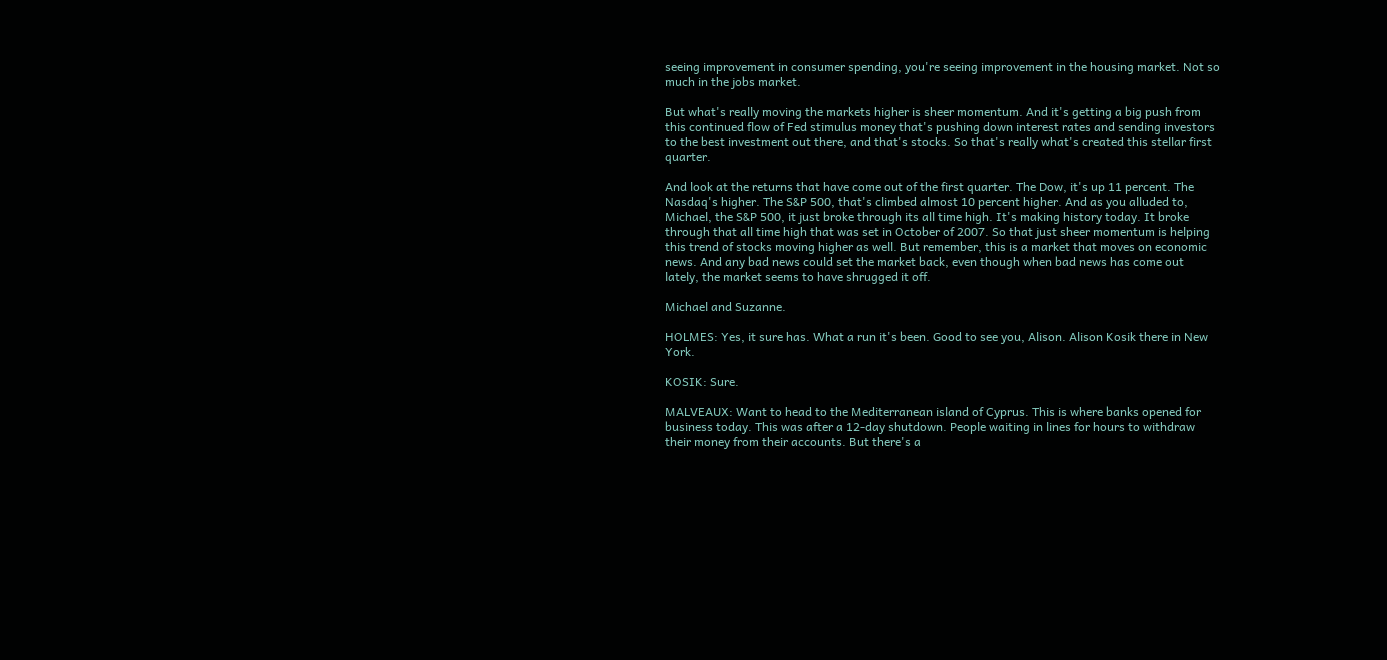seeing improvement in consumer spending, you're seeing improvement in the housing market. Not so much in the jobs market.

But what's really moving the markets higher is sheer momentum. And it's getting a big push from this continued flow of Fed stimulus money that's pushing down interest rates and sending investors to the best investment out there, and that's stocks. So that's really what's created this stellar first quarter.

And look at the returns that have come out of the first quarter. The Dow, it's up 11 percent. The Nasdaq's higher. The S&P 500, that's climbed almost 10 percent higher. And as you alluded to, Michael, the S&P 500, it just broke through its all time high. It's making history today. It broke through that all time high that was set in October of 2007. So that just sheer momentum is helping this trend of stocks moving higher as well. But remember, this is a market that moves on economic news. And any bad news could set the market back, even though when bad news has come out lately, the market seems to have shrugged it off.

Michael and Suzanne.

HOLMES: Yes, it sure has. What a run it's been. Good to see you, Alison. Alison Kosik there in New York.

KOSIK: Sure.

MALVEAUX: Want to head to the Mediterranean island of Cyprus. This is where banks opened for business today. This was after a 12-day shutdown. People waiting in lines for hours to withdraw their money from their accounts. But there's a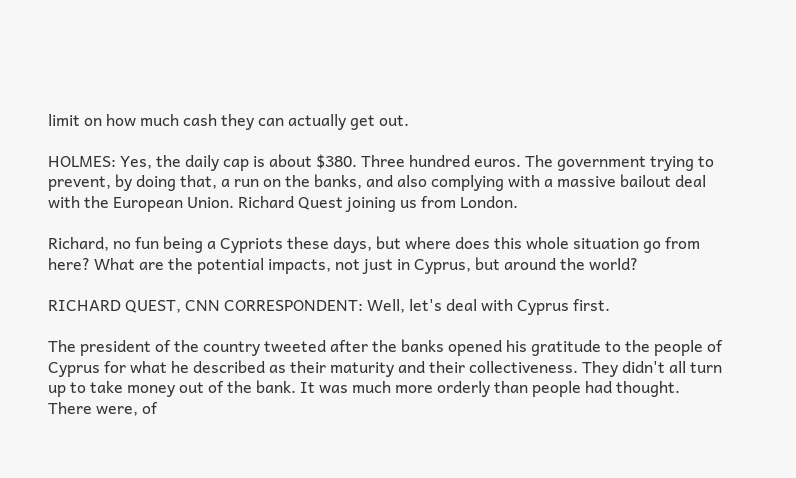limit on how much cash they can actually get out.

HOLMES: Yes, the daily cap is about $380. Three hundred euros. The government trying to prevent, by doing that, a run on the banks, and also complying with a massive bailout deal with the European Union. Richard Quest joining us from London.

Richard, no fun being a Cypriots these days, but where does this whole situation go from here? What are the potential impacts, not just in Cyprus, but around the world?

RICHARD QUEST, CNN CORRESPONDENT: Well, let's deal with Cyprus first.

The president of the country tweeted after the banks opened his gratitude to the people of Cyprus for what he described as their maturity and their collectiveness. They didn't all turn up to take money out of the bank. It was much more orderly than people had thought. There were, of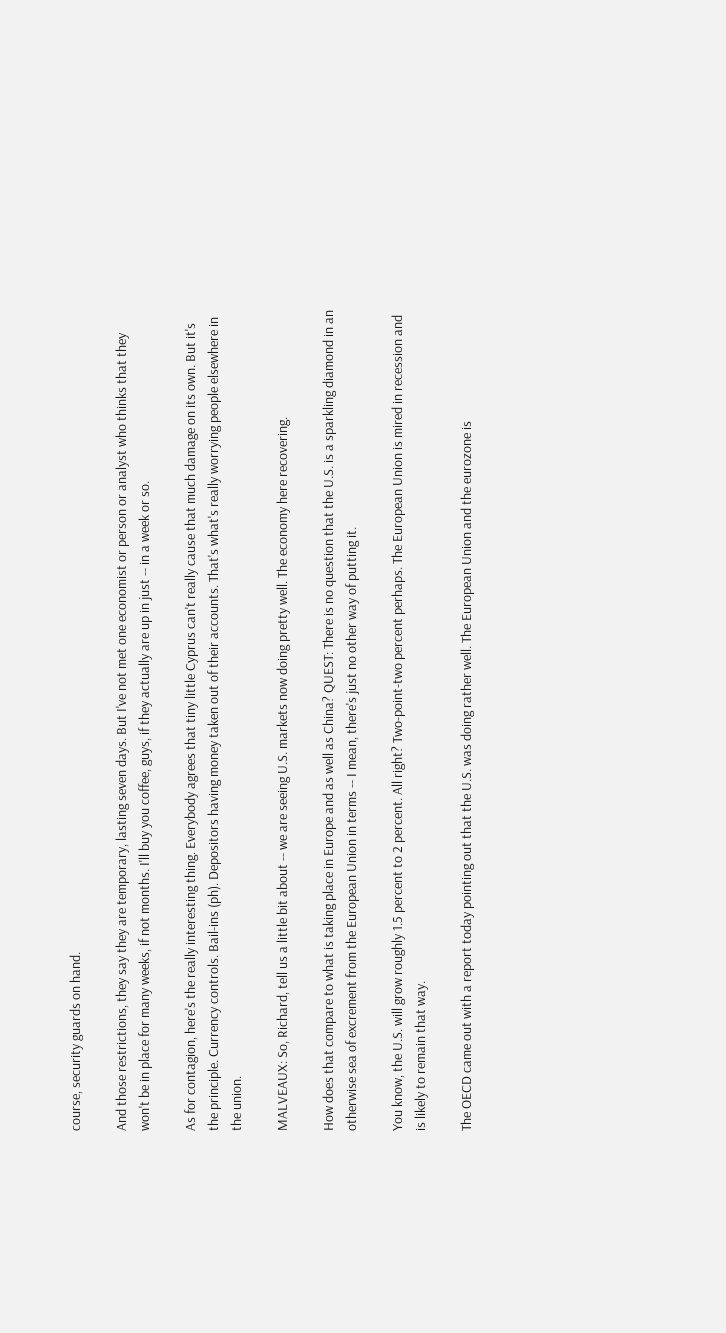course, security guards on hand.

And those restrictions, they say they are temporary, lasting seven days. But I've not met one economist or person or analyst who thinks that they won't be in place for many weeks, if not months. I'll buy you coffee, guys, if they actually are up in just -- in a week or so.

As for contagion, here's the really interesting thing. Everybody agrees that tiny little Cyprus can't really cause that much damage on its own. But it's the principle. Currency controls. Bail-ins (ph). Depositors having money taken out of their accounts. That's what's really worrying people elsewhere in the union.

MALVEAUX: So, Richard, tell us a little bit about -- we are seeing U.S. markets now doing pretty well. The economy here recovering.

How does that compare to what is taking place in Europe and as well as China? QUEST: There is no question that the U.S. is a sparkling diamond in an otherwise sea of excrement from the European Union in terms -- I mean, there's just no other way of putting it.

You know, the U.S. will grow roughly 1.5 percent to 2 percent. All right? Two-point-two percent perhaps. The European Union is mired in recession and is likely to remain that way.

The OECD came out with a report today pointing out that the U.S. was doing rather well. The European Union and the eurozone is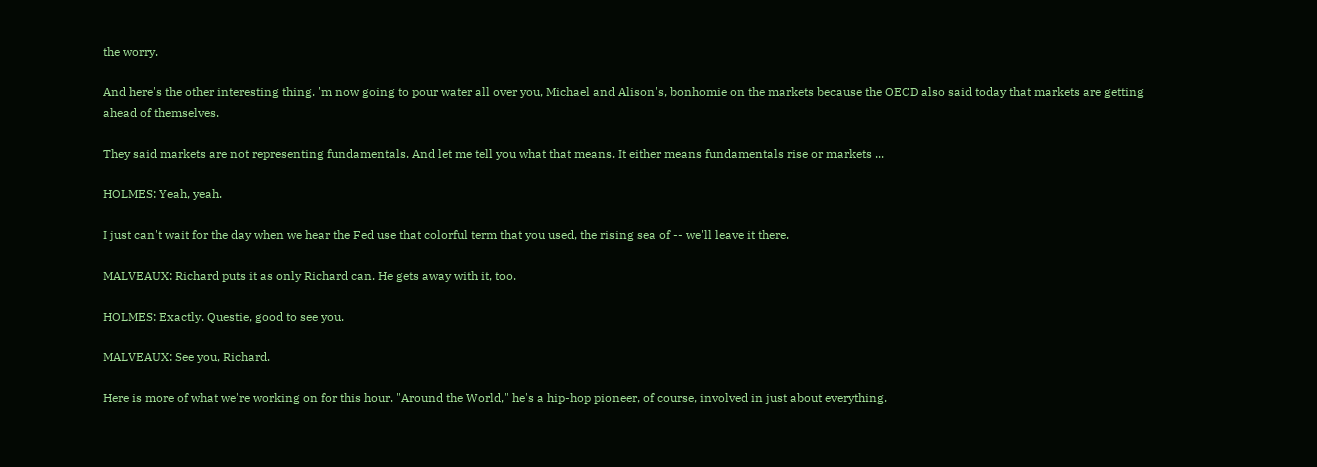the worry.

And here's the other interesting thing. 'm now going to pour water all over you, Michael and Alison's, bonhomie on the markets because the OECD also said today that markets are getting ahead of themselves.

They said markets are not representing fundamentals. And let me tell you what that means. It either means fundamentals rise or markets ...

HOLMES: Yeah, yeah.

I just can't wait for the day when we hear the Fed use that colorful term that you used, the rising sea of -- we'll leave it there.

MALVEAUX: Richard puts it as only Richard can. He gets away with it, too.

HOLMES: Exactly. Questie, good to see you.

MALVEAUX: See you, Richard.

Here is more of what we're working on for this hour. "Around the World," he's a hip-hop pioneer, of course, involved in just about everything.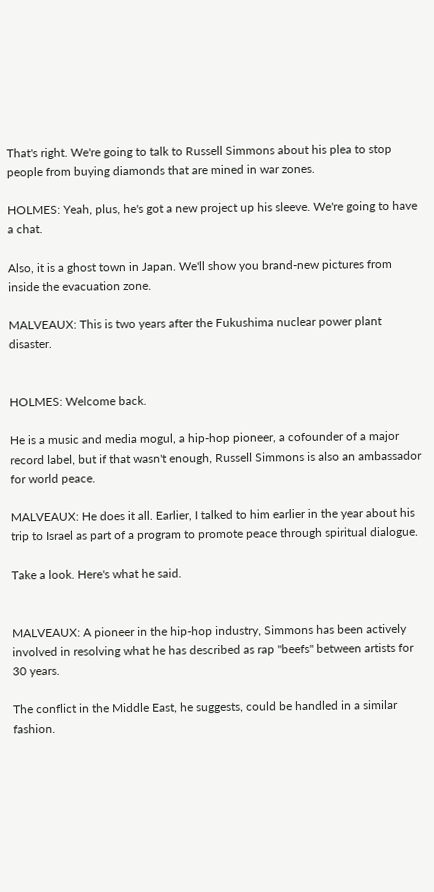That's right. We're going to talk to Russell Simmons about his plea to stop people from buying diamonds that are mined in war zones.

HOLMES: Yeah, plus, he's got a new project up his sleeve. We're going to have a chat.

Also, it is a ghost town in Japan. We'll show you brand-new pictures from inside the evacuation zone.

MALVEAUX: This is two years after the Fukushima nuclear power plant disaster.


HOLMES: Welcome back.

He is a music and media mogul, a hip-hop pioneer, a cofounder of a major record label, but if that wasn't enough, Russell Simmons is also an ambassador for world peace.

MALVEAUX: He does it all. Earlier, I talked to him earlier in the year about his trip to Israel as part of a program to promote peace through spiritual dialogue.

Take a look. Here's what he said.


MALVEAUX: A pioneer in the hip-hop industry, Simmons has been actively involved in resolving what he has described as rap "beefs" between artists for 30 years.

The conflict in the Middle East, he suggests, could be handled in a similar fashion.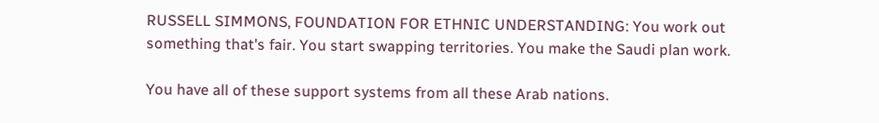RUSSELL SIMMONS, FOUNDATION FOR ETHNIC UNDERSTANDING: You work out something that's fair. You start swapping territories. You make the Saudi plan work.

You have all of these support systems from all these Arab nations.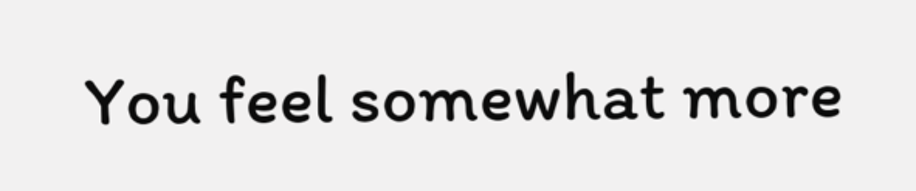You feel somewhat more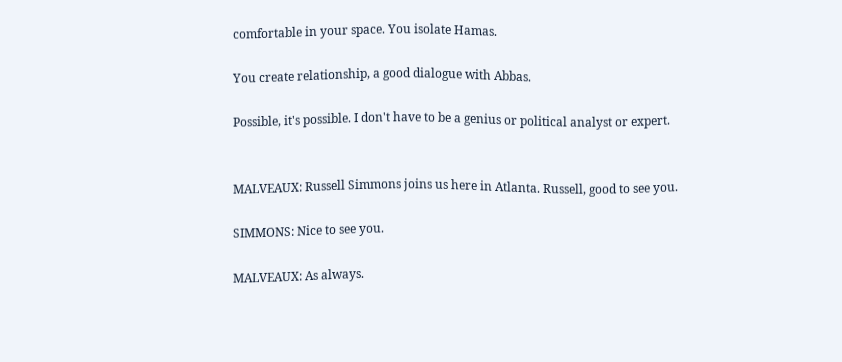comfortable in your space. You isolate Hamas.

You create relationship, a good dialogue with Abbas.

Possible, it's possible. I don't have to be a genius or political analyst or expert.


MALVEAUX: Russell Simmons joins us here in Atlanta. Russell, good to see you.

SIMMONS: Nice to see you.

MALVEAUX: As always.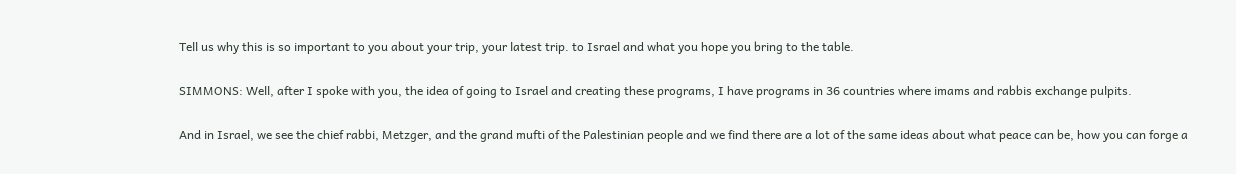Tell us why this is so important to you about your trip, your latest trip. to Israel and what you hope you bring to the table.

SIMMONS: Well, after I spoke with you, the idea of going to Israel and creating these programs, I have programs in 36 countries where imams and rabbis exchange pulpits.

And in Israel, we see the chief rabbi, Metzger, and the grand mufti of the Palestinian people and we find there are a lot of the same ideas about what peace can be, how you can forge a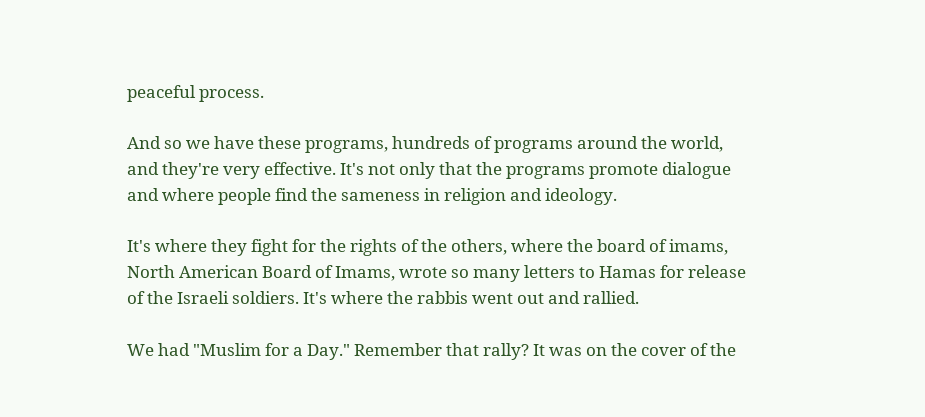peaceful process.

And so we have these programs, hundreds of programs around the world, and they're very effective. It's not only that the programs promote dialogue and where people find the sameness in religion and ideology.

It's where they fight for the rights of the others, where the board of imams, North American Board of Imams, wrote so many letters to Hamas for release of the Israeli soldiers. It's where the rabbis went out and rallied.

We had "Muslim for a Day." Remember that rally? It was on the cover of the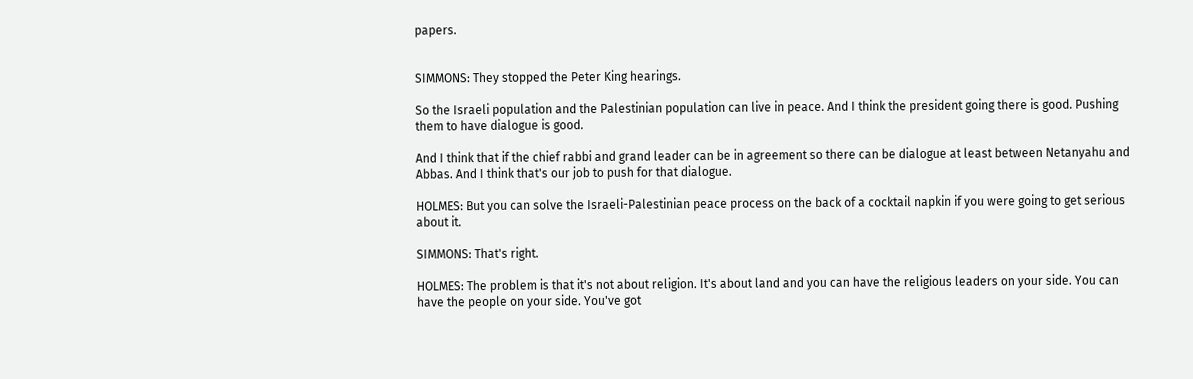papers.


SIMMONS: They stopped the Peter King hearings.

So the Israeli population and the Palestinian population can live in peace. And I think the president going there is good. Pushing them to have dialogue is good.

And I think that if the chief rabbi and grand leader can be in agreement so there can be dialogue at least between Netanyahu and Abbas. And I think that's our job to push for that dialogue.

HOLMES: But you can solve the Israeli-Palestinian peace process on the back of a cocktail napkin if you were going to get serious about it.

SIMMONS: That's right.

HOLMES: The problem is that it's not about religion. It's about land and you can have the religious leaders on your side. You can have the people on your side. You've got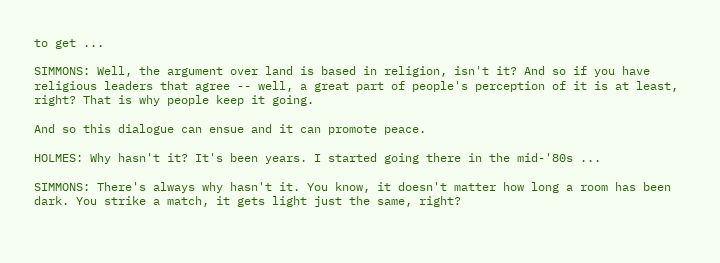to get ...

SIMMONS: Well, the argument over land is based in religion, isn't it? And so if you have religious leaders that agree -- well, a great part of people's perception of it is at least, right? That is why people keep it going.

And so this dialogue can ensue and it can promote peace.

HOLMES: Why hasn't it? It's been years. I started going there in the mid-'80s ...

SIMMONS: There's always why hasn't it. You know, it doesn't matter how long a room has been dark. You strike a match, it gets light just the same, right?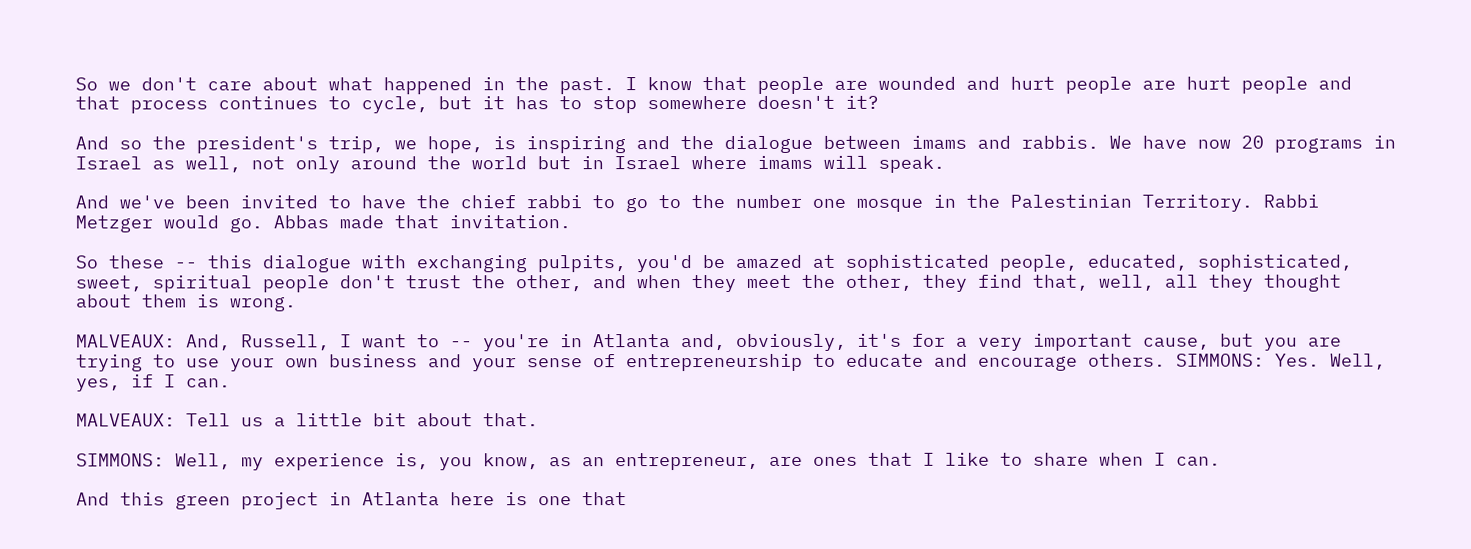So we don't care about what happened in the past. I know that people are wounded and hurt people are hurt people and that process continues to cycle, but it has to stop somewhere doesn't it?

And so the president's trip, we hope, is inspiring and the dialogue between imams and rabbis. We have now 20 programs in Israel as well, not only around the world but in Israel where imams will speak.

And we've been invited to have the chief rabbi to go to the number one mosque in the Palestinian Territory. Rabbi Metzger would go. Abbas made that invitation.

So these -- this dialogue with exchanging pulpits, you'd be amazed at sophisticated people, educated, sophisticated, sweet, spiritual people don't trust the other, and when they meet the other, they find that, well, all they thought about them is wrong.

MALVEAUX: And, Russell, I want to -- you're in Atlanta and, obviously, it's for a very important cause, but you are trying to use your own business and your sense of entrepreneurship to educate and encourage others. SIMMONS: Yes. Well, yes, if I can.

MALVEAUX: Tell us a little bit about that.

SIMMONS: Well, my experience is, you know, as an entrepreneur, are ones that I like to share when I can.

And this green project in Atlanta here is one that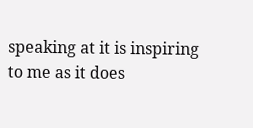speaking at it is inspiring to me as it does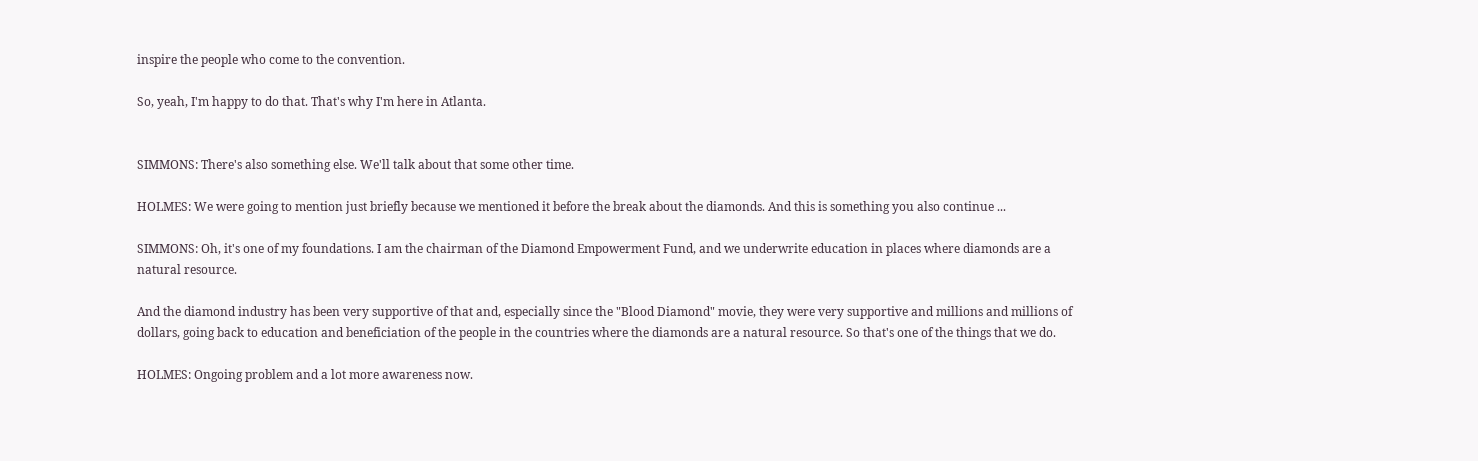inspire the people who come to the convention.

So, yeah, I'm happy to do that. That's why I'm here in Atlanta.


SIMMONS: There's also something else. We'll talk about that some other time.

HOLMES: We were going to mention just briefly because we mentioned it before the break about the diamonds. And this is something you also continue ...

SIMMONS: Oh, it's one of my foundations. I am the chairman of the Diamond Empowerment Fund, and we underwrite education in places where diamonds are a natural resource.

And the diamond industry has been very supportive of that and, especially since the "Blood Diamond" movie, they were very supportive and millions and millions of dollars, going back to education and beneficiation of the people in the countries where the diamonds are a natural resource. So that's one of the things that we do.

HOLMES: Ongoing problem and a lot more awareness now.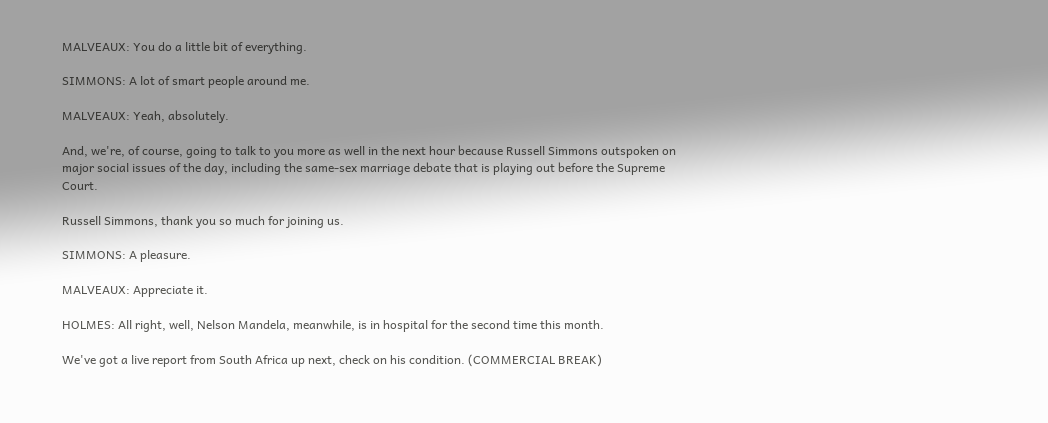MALVEAUX: You do a little bit of everything.

SIMMONS: A lot of smart people around me.

MALVEAUX: Yeah, absolutely.

And, we're, of course, going to talk to you more as well in the next hour because Russell Simmons outspoken on major social issues of the day, including the same-sex marriage debate that is playing out before the Supreme Court.

Russell Simmons, thank you so much for joining us.

SIMMONS: A pleasure.

MALVEAUX: Appreciate it.

HOLMES: All right, well, Nelson Mandela, meanwhile, is in hospital for the second time this month.

We've got a live report from South Africa up next, check on his condition. (COMMERCIAL BREAK)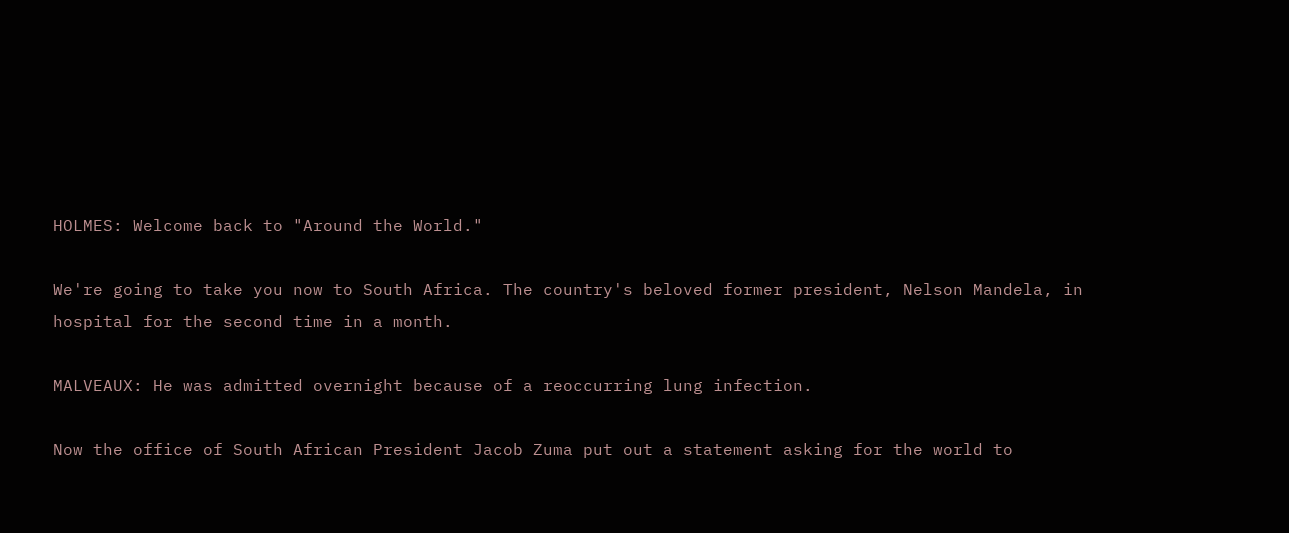HOLMES: Welcome back to "Around the World."

We're going to take you now to South Africa. The country's beloved former president, Nelson Mandela, in hospital for the second time in a month.

MALVEAUX: He was admitted overnight because of a reoccurring lung infection.

Now the office of South African President Jacob Zuma put out a statement asking for the world to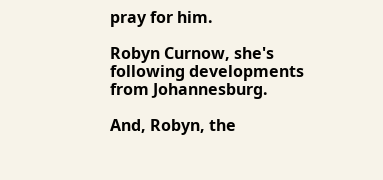pray for him.

Robyn Curnow, she's following developments from Johannesburg.

And, Robyn, the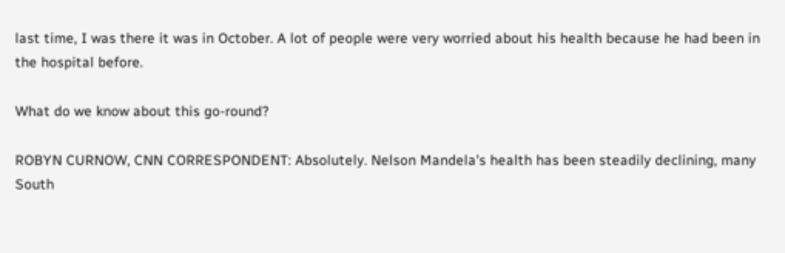last time, I was there it was in October. A lot of people were very worried about his health because he had been in the hospital before.

What do we know about this go-round?

ROBYN CURNOW, CNN CORRESPONDENT: Absolutely. Nelson Mandela's health has been steadily declining, many South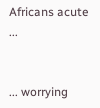Africans acute ...


... worrying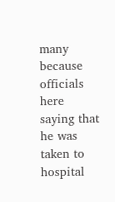many because officials here saying that he was taken to hospital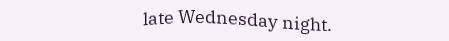late Wednesday night.